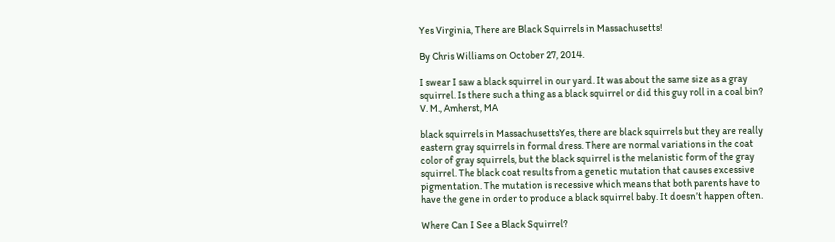Yes Virginia, There are Black Squirrels in Massachusetts!

By Chris Williams on October 27, 2014.

I swear I saw a black squirrel in our yard. It was about the same size as a gray squirrel. Is there such a thing as a black squirrel or did this guy roll in a coal bin? V. M., Amherst, MA

black squirrels in MassachusettsYes, there are black squirrels but they are really eastern gray squirrels in formal dress. There are normal variations in the coat color of gray squirrels, but the black squirrel is the melanistic form of the gray squirrel. The black coat results from a genetic mutation that causes excessive pigmentation. The mutation is recessive which means that both parents have to have the gene in order to produce a black squirrel baby. It doesn’t happen often.

Where Can I See a Black Squirrel?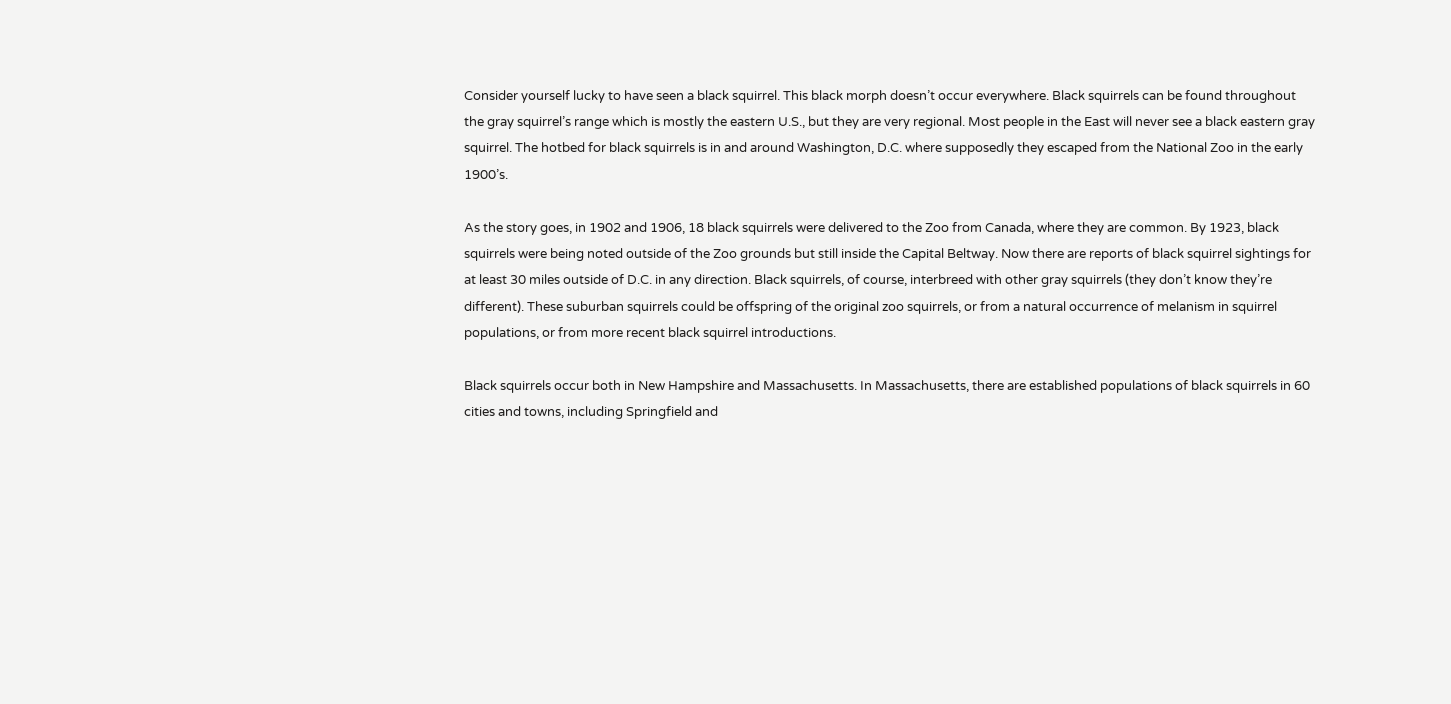Consider yourself lucky to have seen a black squirrel. This black morph doesn’t occur everywhere. Black squirrels can be found throughout the gray squirrel’s range which is mostly the eastern U.S., but they are very regional. Most people in the East will never see a black eastern gray squirrel. The hotbed for black squirrels is in and around Washington, D.C. where supposedly they escaped from the National Zoo in the early 1900’s.

As the story goes, in 1902 and 1906, 18 black squirrels were delivered to the Zoo from Canada, where they are common. By 1923, black squirrels were being noted outside of the Zoo grounds but still inside the Capital Beltway. Now there are reports of black squirrel sightings for at least 30 miles outside of D.C. in any direction. Black squirrels, of course, interbreed with other gray squirrels (they don’t know they’re different). These suburban squirrels could be offspring of the original zoo squirrels, or from a natural occurrence of melanism in squirrel populations, or from more recent black squirrel introductions.

Black squirrels occur both in New Hampshire and Massachusetts. In Massachusetts, there are established populations of black squirrels in 60 cities and towns, including Springfield and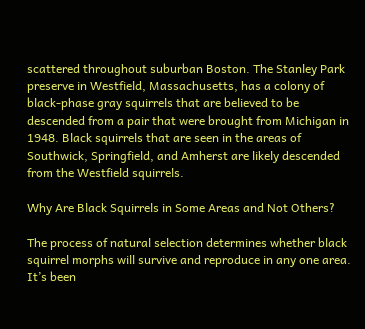scattered throughout suburban Boston. The Stanley Park preserve in Westfield, Massachusetts, has a colony of black-phase gray squirrels that are believed to be descended from a pair that were brought from Michigan in 1948. Black squirrels that are seen in the areas of Southwick, Springfield, and Amherst are likely descended from the Westfield squirrels.

Why Are Black Squirrels in Some Areas and Not Others?

The process of natural selection determines whether black squirrel morphs will survive and reproduce in any one area. It’s been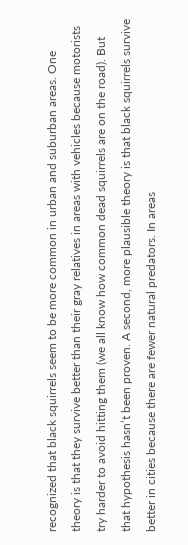recognized that black squirrels seem to be more common in urban and suburban areas. One theory is that they survive better than their gray relatives in areas with vehicles because motorists try harder to avoid hitting them (we all know how common dead squirrels are on the road). But that hypothesis hasn’t been proven. A second, more plausible theory is that black squirrels survive better in cities because there are fewer natural predators. In areas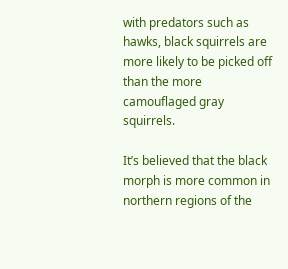with predators such as hawks, black squirrels are more likely to be picked off than the more camouflaged gray squirrels.

It’s believed that the black morph is more common in northern regions of the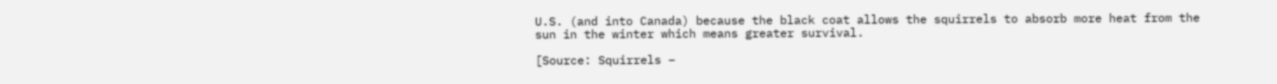U.S. (and into Canada) because the black coat allows the squirrels to absorb more heat from the sun in the winter which means greater survival.

[Source: Squirrels –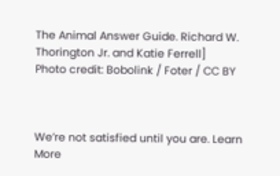The Animal Answer Guide. Richard W. Thorington Jr. and Katie Ferrell]
Photo credit: Bobolink / Foter / CC BY



We’re not satisfied until you are. Learn More